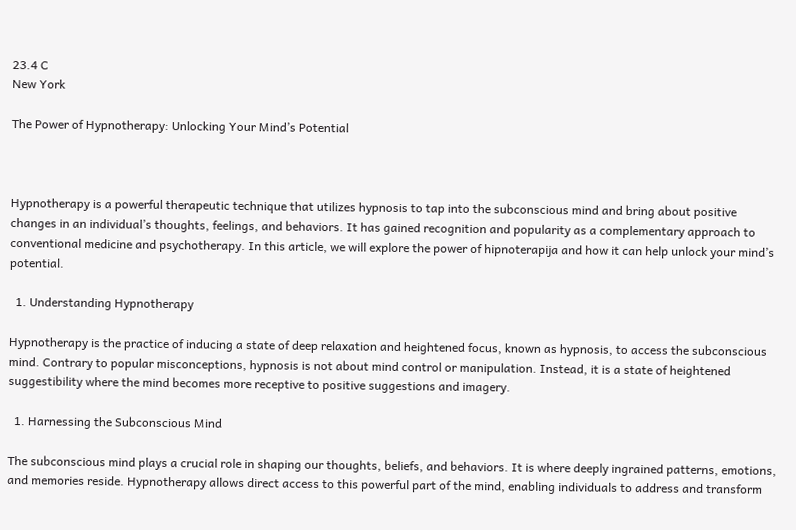23.4 C
New York

The Power of Hypnotherapy: Unlocking Your Mind’s Potential



Hypnotherapy is a powerful therapeutic technique that utilizes hypnosis to tap into the subconscious mind and bring about positive changes in an individual’s thoughts, feelings, and behaviors. It has gained recognition and popularity as a complementary approach to conventional medicine and psychotherapy. In this article, we will explore the power of hipnoterapija and how it can help unlock your mind’s potential.

  1. Understanding Hypnotherapy

Hypnotherapy is the practice of inducing a state of deep relaxation and heightened focus, known as hypnosis, to access the subconscious mind. Contrary to popular misconceptions, hypnosis is not about mind control or manipulation. Instead, it is a state of heightened suggestibility where the mind becomes more receptive to positive suggestions and imagery.

  1. Harnessing the Subconscious Mind

The subconscious mind plays a crucial role in shaping our thoughts, beliefs, and behaviors. It is where deeply ingrained patterns, emotions, and memories reside. Hypnotherapy allows direct access to this powerful part of the mind, enabling individuals to address and transform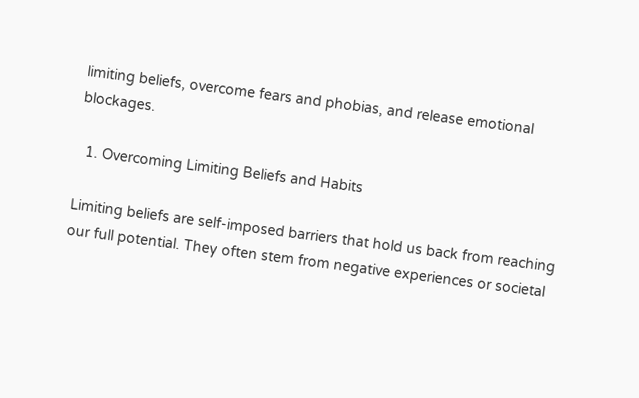limiting beliefs, overcome fears and phobias, and release emotional blockages.

  1. Overcoming Limiting Beliefs and Habits

Limiting beliefs are self-imposed barriers that hold us back from reaching our full potential. They often stem from negative experiences or societal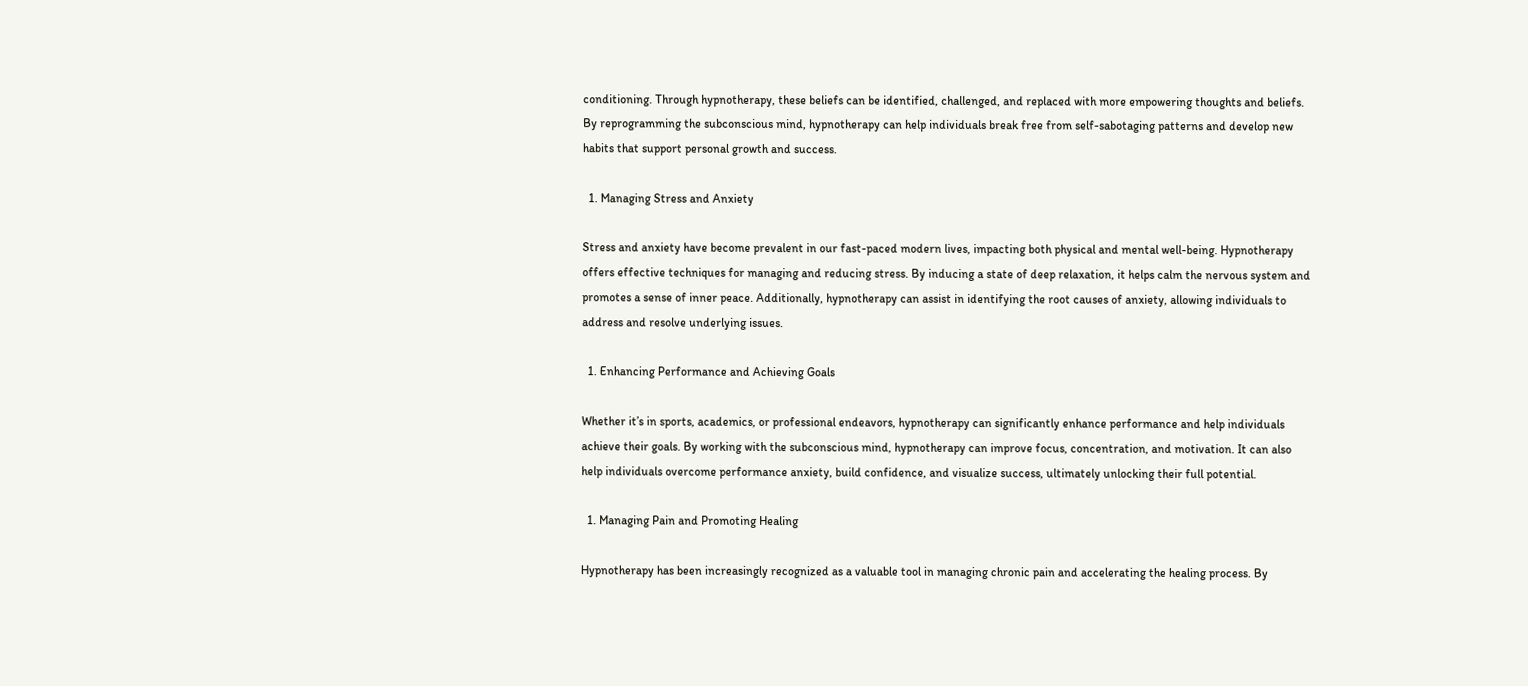conditioning. Through hypnotherapy, these beliefs can be identified, challenged, and replaced with more empowering thoughts and beliefs. By reprogramming the subconscious mind, hypnotherapy can help individuals break free from self-sabotaging patterns and develop new habits that support personal growth and success.

  1. Managing Stress and Anxiety

Stress and anxiety have become prevalent in our fast-paced modern lives, impacting both physical and mental well-being. Hypnotherapy offers effective techniques for managing and reducing stress. By inducing a state of deep relaxation, it helps calm the nervous system and promotes a sense of inner peace. Additionally, hypnotherapy can assist in identifying the root causes of anxiety, allowing individuals to address and resolve underlying issues.

  1. Enhancing Performance and Achieving Goals

Whether it’s in sports, academics, or professional endeavors, hypnotherapy can significantly enhance performance and help individuals achieve their goals. By working with the subconscious mind, hypnotherapy can improve focus, concentration, and motivation. It can also help individuals overcome performance anxiety, build confidence, and visualize success, ultimately unlocking their full potential.

  1. Managing Pain and Promoting Healing

Hypnotherapy has been increasingly recognized as a valuable tool in managing chronic pain and accelerating the healing process. By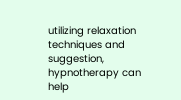utilizing relaxation techniques and suggestion, hypnotherapy can help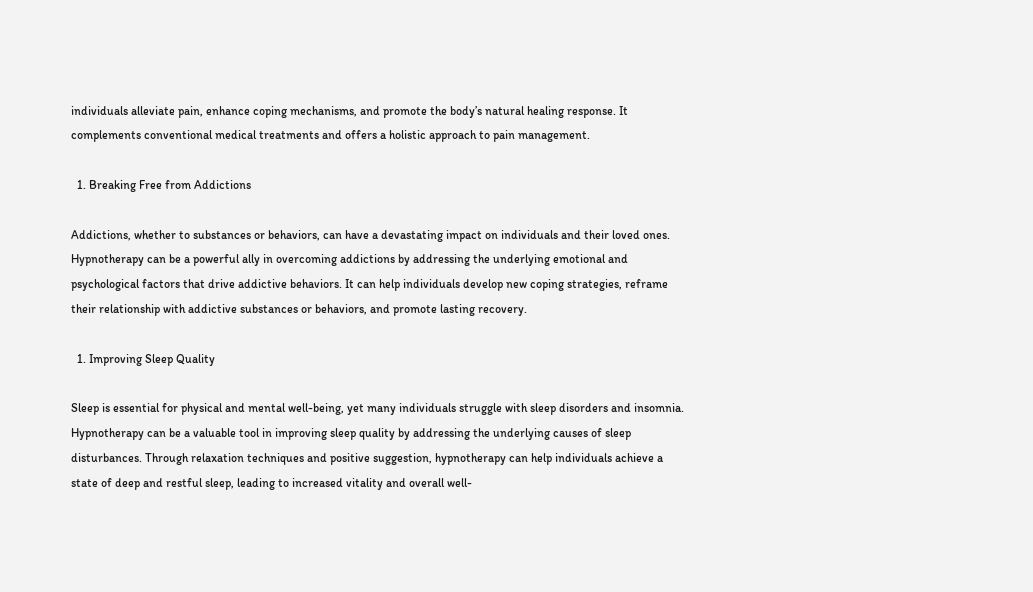individuals alleviate pain, enhance coping mechanisms, and promote the body’s natural healing response. It complements conventional medical treatments and offers a holistic approach to pain management.

  1. Breaking Free from Addictions

Addictions, whether to substances or behaviors, can have a devastating impact on individuals and their loved ones. Hypnotherapy can be a powerful ally in overcoming addictions by addressing the underlying emotional and psychological factors that drive addictive behaviors. It can help individuals develop new coping strategies, reframe their relationship with addictive substances or behaviors, and promote lasting recovery.

  1. Improving Sleep Quality

Sleep is essential for physical and mental well-being, yet many individuals struggle with sleep disorders and insomnia. Hypnotherapy can be a valuable tool in improving sleep quality by addressing the underlying causes of sleep disturbances. Through relaxation techniques and positive suggestion, hypnotherapy can help individuals achieve a state of deep and restful sleep, leading to increased vitality and overall well-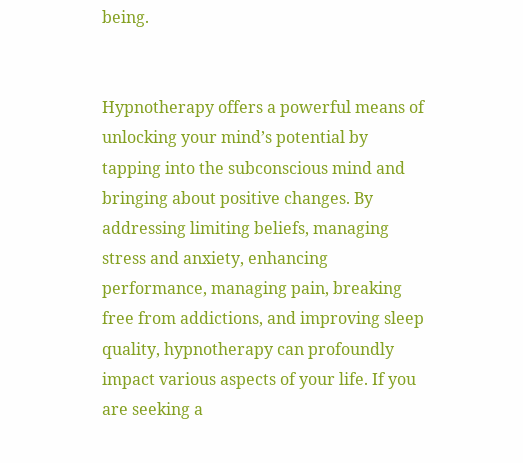being.


Hypnotherapy offers a powerful means of unlocking your mind’s potential by tapping into the subconscious mind and bringing about positive changes. By addressing limiting beliefs, managing stress and anxiety, enhancing performance, managing pain, breaking free from addictions, and improving sleep quality, hypnotherapy can profoundly impact various aspects of your life. If you are seeking a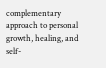complementary approach to personal growth, healing, and self-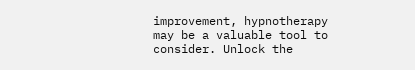improvement, hypnotherapy may be a valuable tool to consider. Unlock the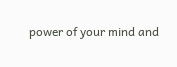power of your mind and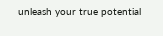unleash your true potential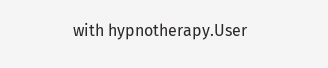with hypnotherapy.User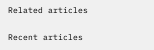Related articles

Recent articles